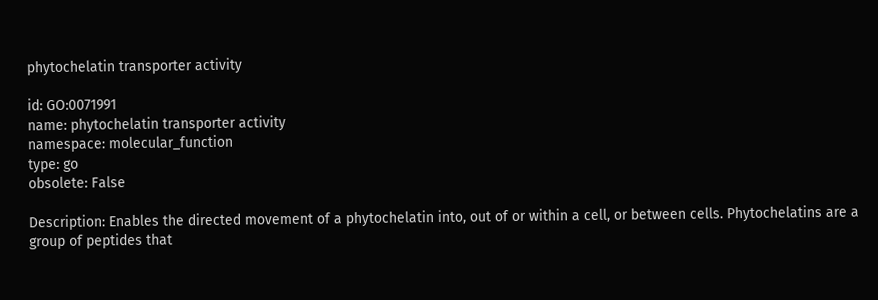phytochelatin transporter activity

id: GO:0071991
name: phytochelatin transporter activity
namespace: molecular_function
type: go
obsolete: False

Description: Enables the directed movement of a phytochelatin into, out of or within a cell, or between cells. Phytochelatins are a group of peptides that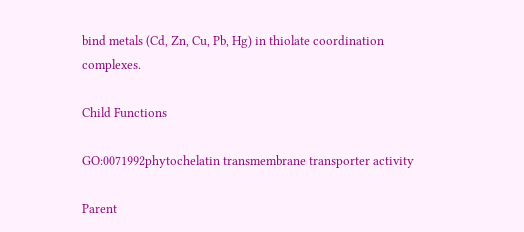bind metals (Cd, Zn, Cu, Pb, Hg) in thiolate coordination complexes.

Child Functions

GO:0071992phytochelatin transmembrane transporter activity

Parent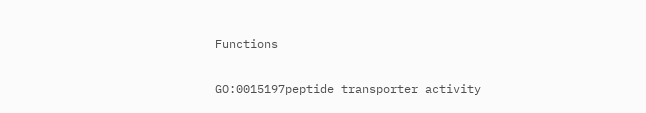Functions

GO:0015197peptide transporter activity